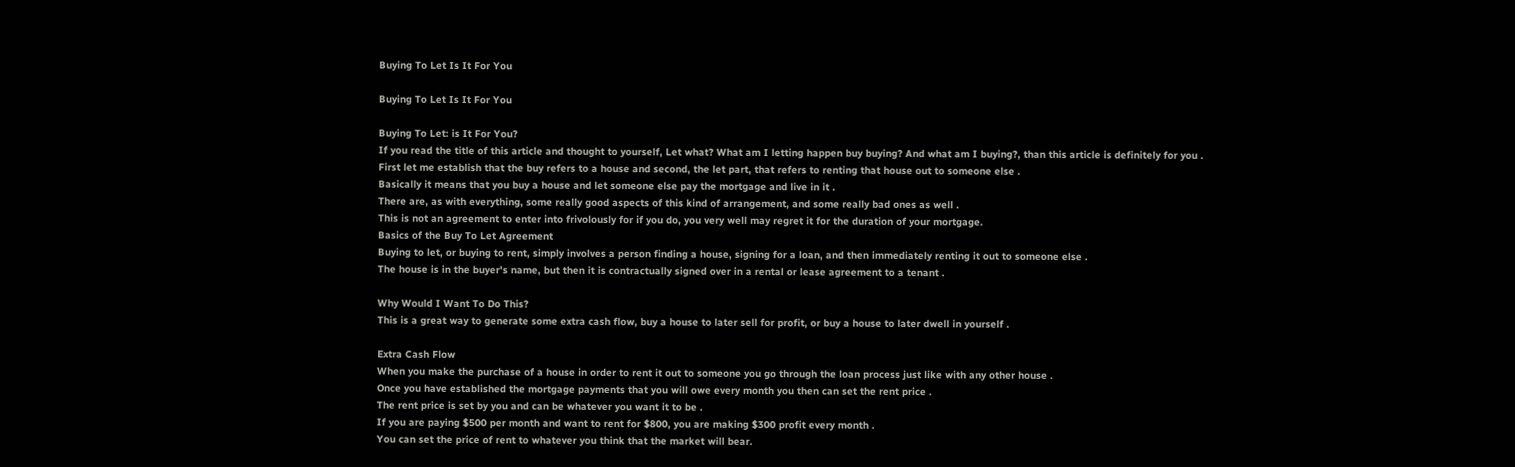Buying To Let Is It For You

Buying To Let Is It For You

Buying To Let: is It For You?
If you read the title of this article and thought to yourself, Let what? What am I letting happen buy buying? And what am I buying?, than this article is definitely for you .
First let me establish that the buy refers to a house and second, the let part, that refers to renting that house out to someone else .
Basically it means that you buy a house and let someone else pay the mortgage and live in it .
There are, as with everything, some really good aspects of this kind of arrangement, and some really bad ones as well .
This is not an agreement to enter into frivolously for if you do, you very well may regret it for the duration of your mortgage.
Basics of the Buy To Let Agreement
Buying to let, or buying to rent, simply involves a person finding a house, signing for a loan, and then immediately renting it out to someone else .
The house is in the buyer's name, but then it is contractually signed over in a rental or lease agreement to a tenant .

Why Would I Want To Do This?
This is a great way to generate some extra cash flow, buy a house to later sell for profit, or buy a house to later dwell in yourself .

Extra Cash Flow
When you make the purchase of a house in order to rent it out to someone you go through the loan process just like with any other house .
Once you have established the mortgage payments that you will owe every month you then can set the rent price .
The rent price is set by you and can be whatever you want it to be .
If you are paying $500 per month and want to rent for $800, you are making $300 profit every month .
You can set the price of rent to whatever you think that the market will bear.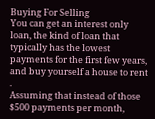Buying For Selling
You can get an interest only loan, the kind of loan that typically has the lowest payments for the first few years, and buy yourself a house to rent .
Assuming that instead of those $500 payments per month,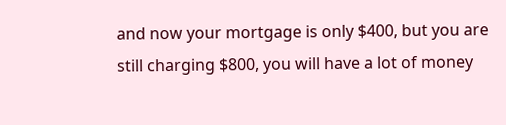and now your mortgage is only $400, but you are still charging $800, you will have a lot of money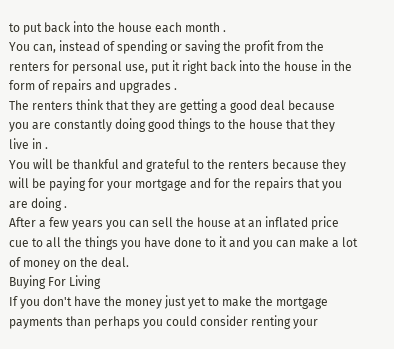to put back into the house each month .
You can, instead of spending or saving the profit from the renters for personal use, put it right back into the house in the form of repairs and upgrades .
The renters think that they are getting a good deal because you are constantly doing good things to the house that they live in .
You will be thankful and grateful to the renters because they will be paying for your mortgage and for the repairs that you are doing .
After a few years you can sell the house at an inflated price cue to all the things you have done to it and you can make a lot of money on the deal.
Buying For Living
If you don't have the money just yet to make the mortgage payments than perhaps you could consider renting your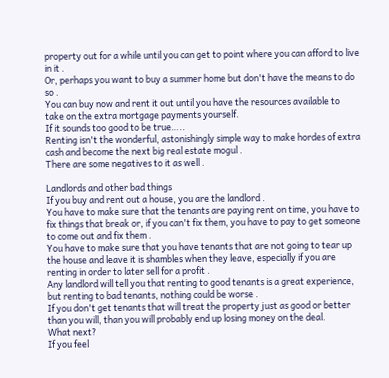property out for a while until you can get to point where you can afford to live in it .
Or, perhaps you want to buy a summer home but don't have the means to do so .
You can buy now and rent it out until you have the resources available to take on the extra mortgage payments yourself.
If it sounds too good to be true…..
Renting isn't the wonderful, astonishingly simple way to make hordes of extra cash and become the next big real estate mogul .
There are some negatives to it as well .

Landlords and other bad things
If you buy and rent out a house, you are the landlord .
You have to make sure that the tenants are paying rent on time, you have to fix things that break or, if you can't fix them, you have to pay to get someone to come out and fix them .
You have to make sure that you have tenants that are not going to tear up the house and leave it is shambles when they leave, especially if you are renting in order to later sell for a profit .
Any landlord will tell you that renting to good tenants is a great experience, but renting to bad tenants, nothing could be worse .
If you don't get tenants that will treat the property just as good or better than you will, than you will probably end up losing money on the deal.
What next?
If you feel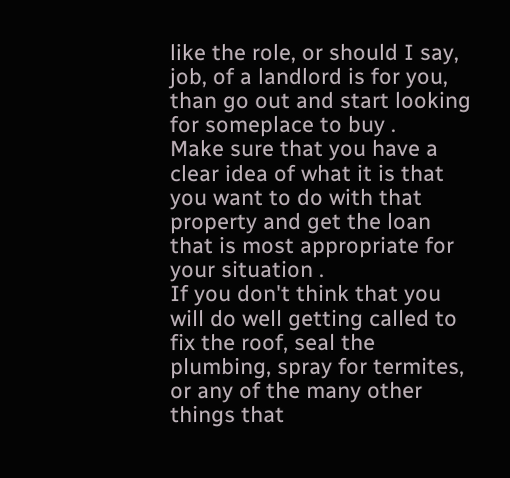like the role, or should I say, job, of a landlord is for you, than go out and start looking for someplace to buy .
Make sure that you have a clear idea of what it is that you want to do with that property and get the loan that is most appropriate for your situation .
If you don't think that you will do well getting called to fix the roof, seal the plumbing, spray for termites, or any of the many other things that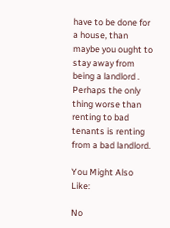have to be done for a house, than maybe you ought to stay away from being a landlord .
Perhaps the only thing worse than renting to bad tenants is renting from a bad landlord.

You Might Also Like:

No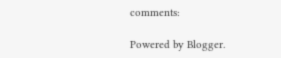comments:

Powered by Blogger.